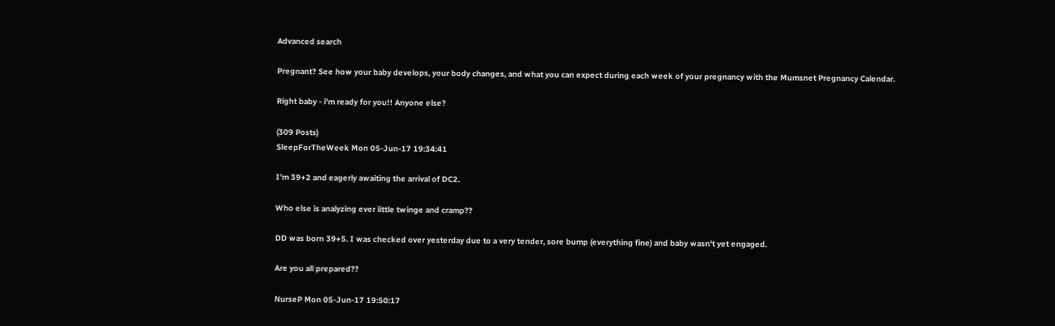Advanced search

Pregnant? See how your baby develops, your body changes, and what you can expect during each week of your pregnancy with the Mumsnet Pregnancy Calendar.

Right baby - i'm ready for you!! Anyone else?

(309 Posts)
SleepForTheWeek Mon 05-Jun-17 19:34:41

I'm 39+2 and eagerly awaiting the arrival of DC2.

Who else is analyzing ever little twinge and cramp??

DD was born 39+5. I was checked over yesterday due to a very tender, sore bump (everything fine) and baby wasn't yet engaged.

Are you all prepared??

NurseP Mon 05-Jun-17 19:50:17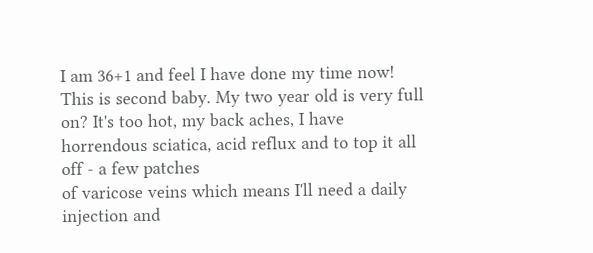I am 36+1 and feel I have done my time now! This is second baby. My two year old is very full on? It's too hot, my back aches, I have horrendous sciatica, acid reflux and to top it all off - a few patches
of varicose veins which means I'll need a daily injection and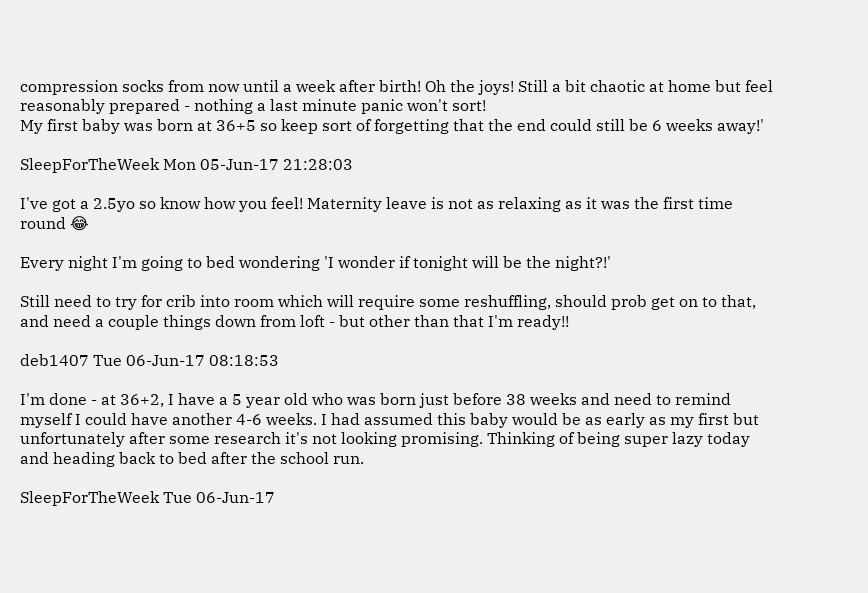compression socks from now until a week after birth! Oh the joys! Still a bit chaotic at home but feel
reasonably prepared - nothing a last minute panic won't sort!
My first baby was born at 36+5 so keep sort of forgetting that the end could still be 6 weeks away!'

SleepForTheWeek Mon 05-Jun-17 21:28:03

I've got a 2.5yo so know how you feel! Maternity leave is not as relaxing as it was the first time round 😂

Every night I'm going to bed wondering 'I wonder if tonight will be the night?!'

Still need to try for crib into room which will require some reshuffling, should prob get on to that, and need a couple things down from loft - but other than that I'm ready!!

deb1407 Tue 06-Jun-17 08:18:53

I'm done - at 36+2, I have a 5 year old who was born just before 38 weeks and need to remind myself I could have another 4-6 weeks. I had assumed this baby would be as early as my first but unfortunately after some research it's not looking promising. Thinking of being super lazy today and heading back to bed after the school run.

SleepForTheWeek Tue 06-Jun-17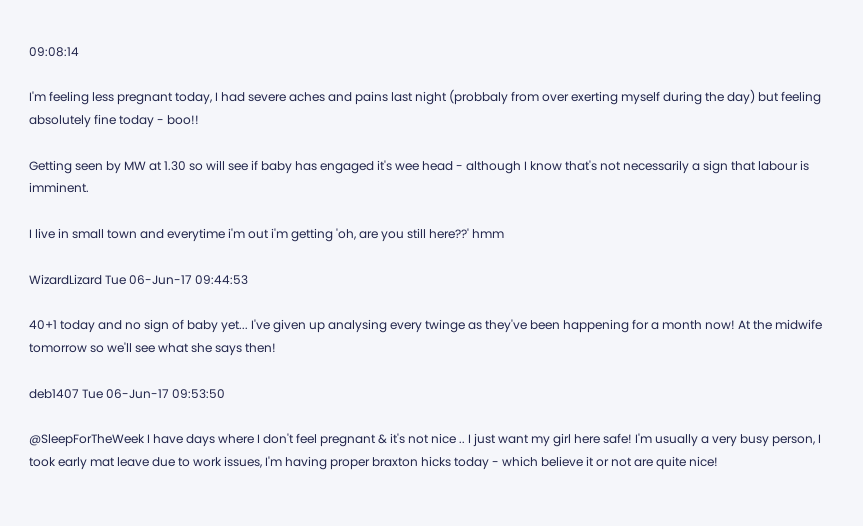09:08:14

I'm feeling less pregnant today, I had severe aches and pains last night (probbaly from over exerting myself during the day) but feeling absolutely fine today - boo!!

Getting seen by MW at 1.30 so will see if baby has engaged it's wee head - although I know that's not necessarily a sign that labour is imminent.

I live in small town and everytime i'm out i'm getting 'oh, are you still here??' hmm

WizardLizard Tue 06-Jun-17 09:44:53

40+1 today and no sign of baby yet... I've given up analysing every twinge as they've been happening for a month now! At the midwife tomorrow so we'll see what she says then!

deb1407 Tue 06-Jun-17 09:53:50

@SleepForTheWeek I have days where I don't feel pregnant & it's not nice .. I just want my girl here safe! I'm usually a very busy person, I took early mat leave due to work issues, I'm having proper braxton hicks today - which believe it or not are quite nice!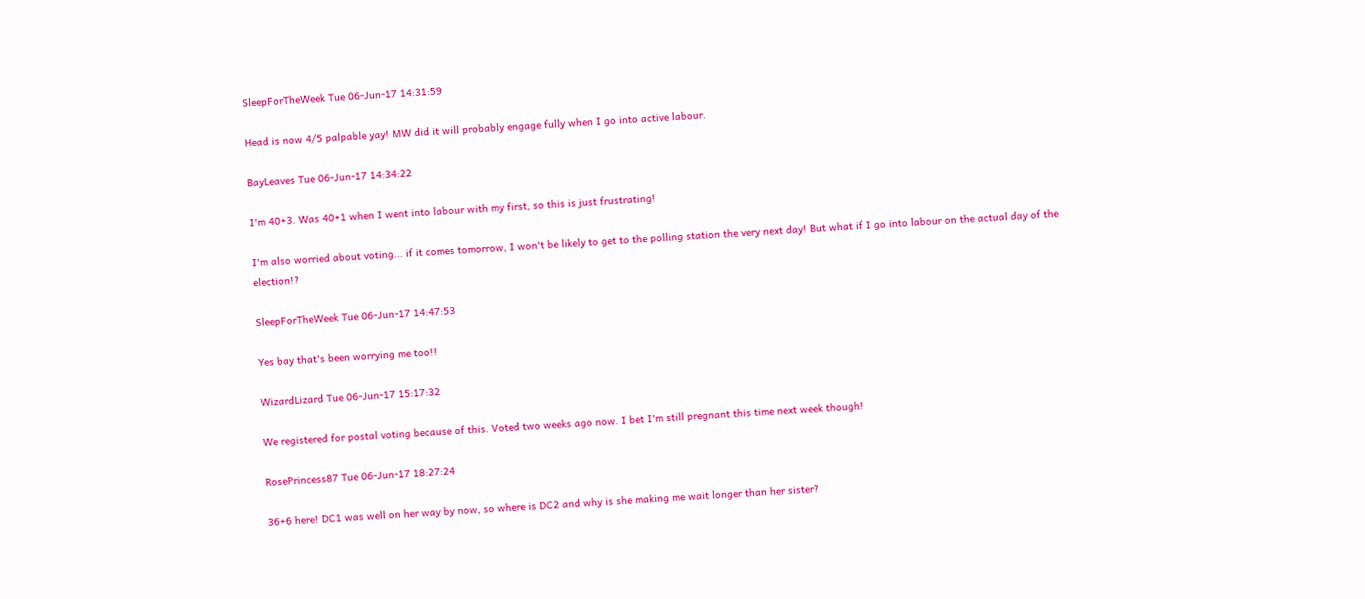SleepForTheWeek Tue 06-Jun-17 14:31:59

Head is now 4/5 palpable yay! MW did it will probably engage fully when I go into active labour.

BayLeaves Tue 06-Jun-17 14:34:22

I'm 40+3. Was 40+1 when I went into labour with my first, so this is just frustrating!

I'm also worried about voting... if it comes tomorrow, I won't be likely to get to the polling station the very next day! But what if I go into labour on the actual day of the election!?

SleepForTheWeek Tue 06-Jun-17 14:47:53

Yes bay that's been worrying me too!!

WizardLizard Tue 06-Jun-17 15:17:32

We registered for postal voting because of this. Voted two weeks ago now. I bet I'm still pregnant this time next week though!

RosePrincess87 Tue 06-Jun-17 18:27:24

36+6 here! DC1 was well on her way by now, so where is DC2 and why is she making me wait longer than her sister?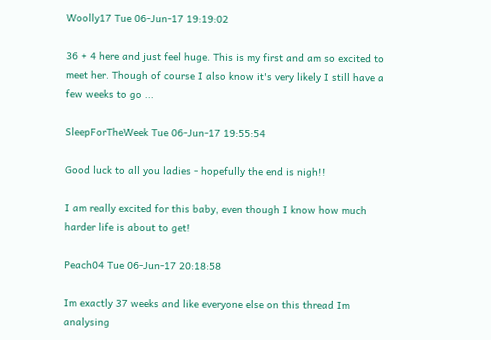Woolly17 Tue 06-Jun-17 19:19:02

36 + 4 here and just feel huge. This is my first and am so excited to meet her. Though of course I also know it's very likely I still have a few weeks to go ...

SleepForTheWeek Tue 06-Jun-17 19:55:54

Good luck to all you ladies - hopefully the end is nigh!!

I am really excited for this baby, even though I know how much harder life is about to get!

Peach04 Tue 06-Jun-17 20:18:58

Im exactly 37 weeks and like everyone else on this thread Im analysing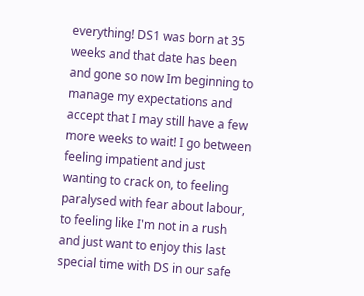everything! DS1 was born at 35 weeks and that date has been and gone so now Im beginning to manage my expectations and accept that I may still have a few more weeks to wait! I go between feeling impatient and just wanting to crack on, to feeling paralysed with fear about labour, to feeling like I'm not in a rush and just want to enjoy this last special time with DS in our safe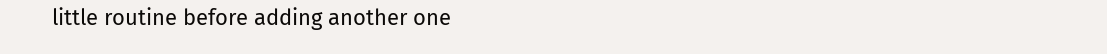little routine before adding another one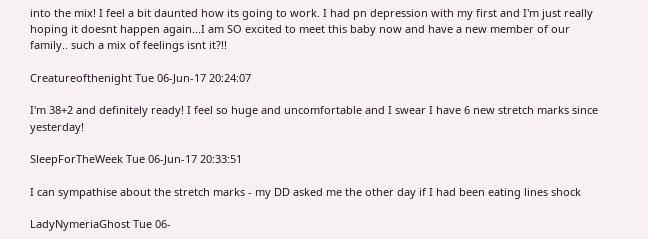into the mix! I feel a bit daunted how its going to work. I had pn depression with my first and I'm just really hoping it doesnt happen again...I am SO excited to meet this baby now and have a new member of our family.. such a mix of feelings isnt it?!!

Creatureofthenight Tue 06-Jun-17 20:24:07

I'm 38+2 and definitely ready! I feel so huge and uncomfortable and I swear I have 6 new stretch marks since yesterday!

SleepForTheWeek Tue 06-Jun-17 20:33:51

I can sympathise about the stretch marks - my DD asked me the other day if I had been eating lines shock

LadyNymeriaGhost Tue 06-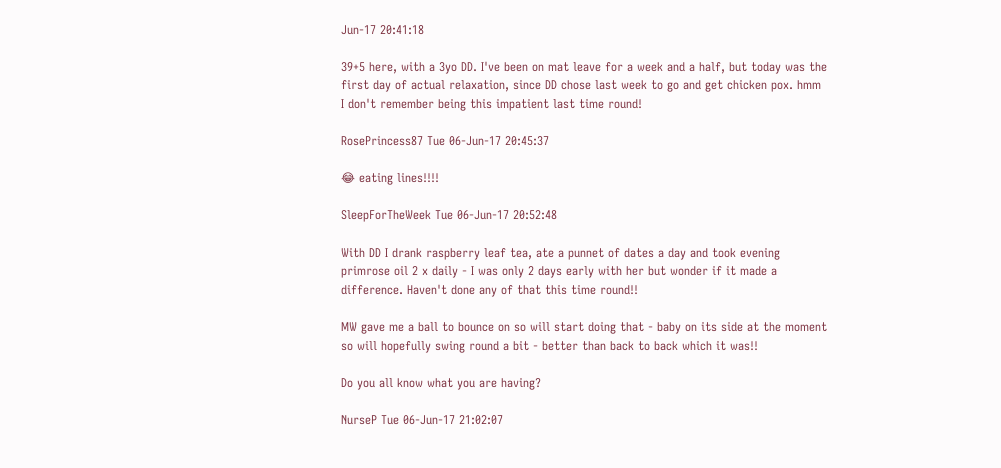Jun-17 20:41:18

39+5 here, with a 3yo DD. I've been on mat leave for a week and a half, but today was the first day of actual relaxation, since DD chose last week to go and get chicken pox. hmm
I don't remember being this impatient last time round!

RosePrincess87 Tue 06-Jun-17 20:45:37

😂 eating lines!!!!

SleepForTheWeek Tue 06-Jun-17 20:52:48

With DD I drank raspberry leaf tea, ate a punnet of dates a day and took evening primrose oil 2 x daily - I was only 2 days early with her but wonder if it made a difference. Haven't done any of that this time round!!

MW gave me a ball to bounce on so will start doing that - baby on its side at the moment so will hopefully swing round a bit - better than back to back which it was!!

Do you all know what you are having?

NurseP Tue 06-Jun-17 21:02:07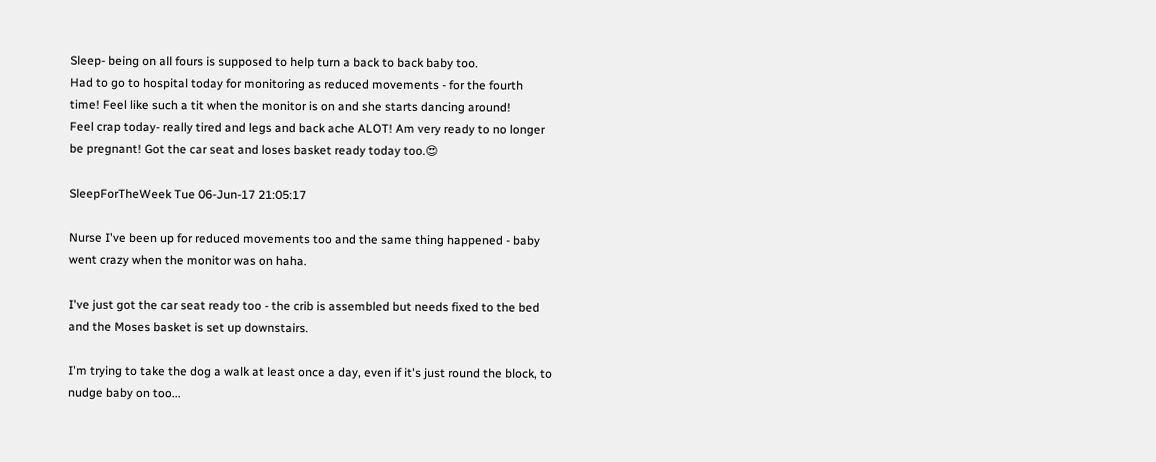Sleep- being on all fours is supposed to help turn a back to back baby too.
Had to go to hospital today for monitoring as reduced movements - for the fourth time! Feel like such a tit when the monitor is on and she starts dancing around!
Feel crap today- really tired and legs and back ache ALOT! Am very ready to no longer be pregnant! Got the car seat and loses basket ready today too.😍

SleepForTheWeek Tue 06-Jun-17 21:05:17

Nurse I've been up for reduced movements too and the same thing happened - baby went crazy when the monitor was on haha.

I've just got the car seat ready too - the crib is assembled but needs fixed to the bed and the Moses basket is set up downstairs.

I'm trying to take the dog a walk at least once a day, even if it's just round the block, to nudge baby on too...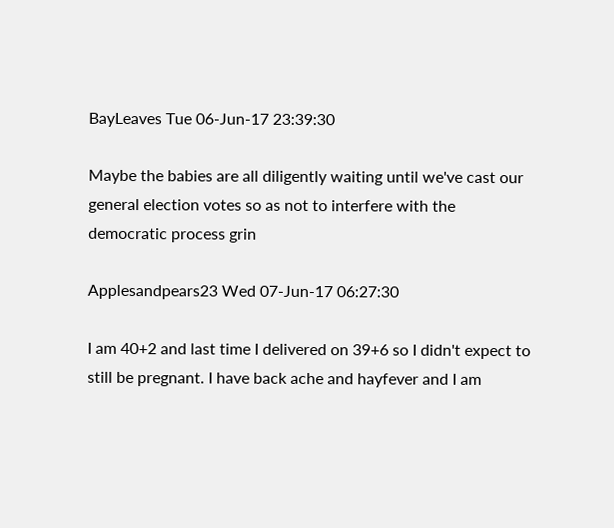BayLeaves Tue 06-Jun-17 23:39:30

Maybe the babies are all diligently waiting until we've cast our general election votes so as not to interfere with the democratic process grin

Applesandpears23 Wed 07-Jun-17 06:27:30

I am 40+2 and last time I delivered on 39+6 so I didn't expect to still be pregnant. I have back ache and hayfever and I am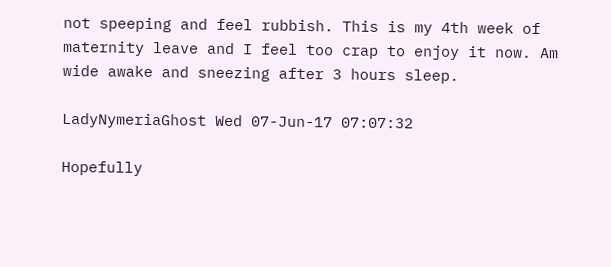not speeping and feel rubbish. This is my 4th week of maternity leave and I feel too crap to enjoy it now. Am wide awake and sneezing after 3 hours sleep.

LadyNymeriaGhost Wed 07-Jun-17 07:07:32

Hopefully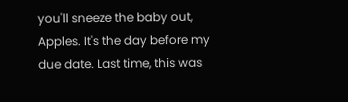you'll sneeze the baby out, Apples. It's the day before my due date. Last time, this was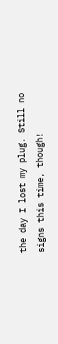the day I lost my plug. Still no signs this time, though!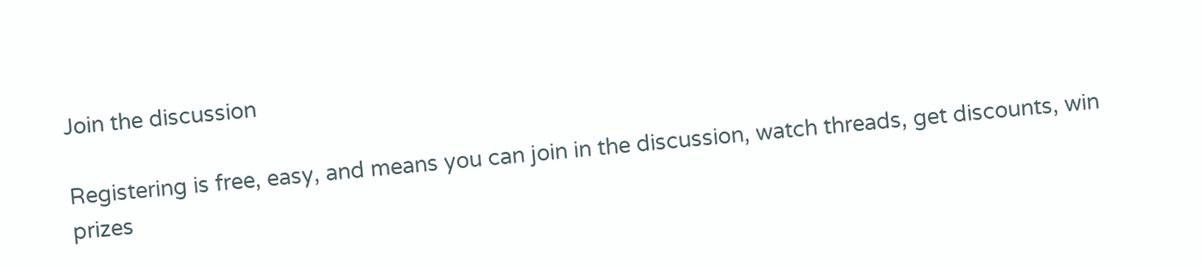Join the discussion

Registering is free, easy, and means you can join in the discussion, watch threads, get discounts, win prizes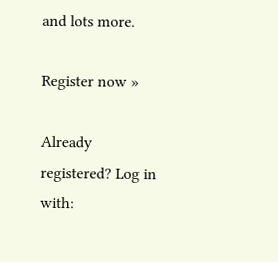and lots more.

Register now »

Already registered? Log in with: